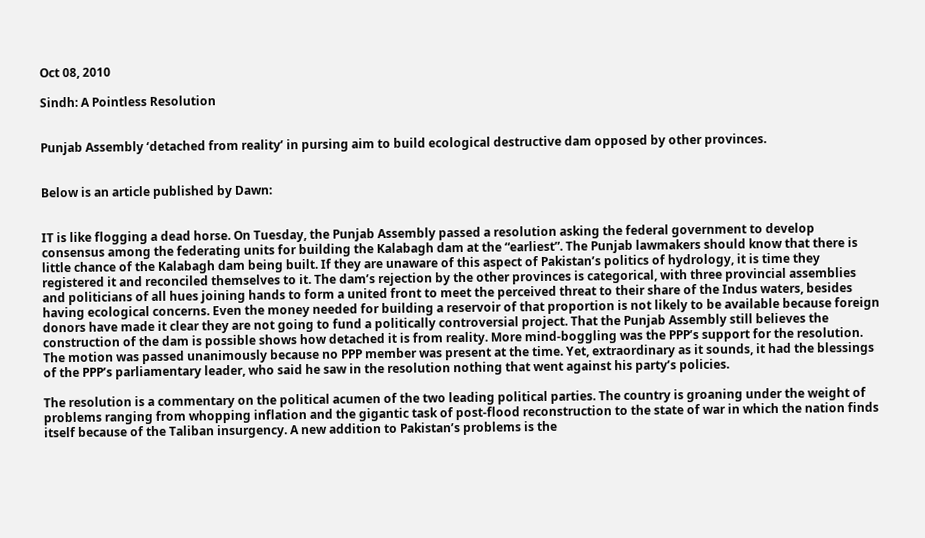Oct 08, 2010

Sindh: A Pointless Resolution


Punjab Assembly ‘detached from reality’ in pursing aim to build ecological destructive dam opposed by other provinces.


Below is an article published by Dawn:


IT is like flogging a dead horse. On Tuesday, the Punjab Assembly passed a resolution asking the federal government to develop consensus among the federating units for building the Kalabagh dam at the “earliest”. The Punjab lawmakers should know that there is little chance of the Kalabagh dam being built. If they are unaware of this aspect of Pakistan’s politics of hydrology, it is time they registered it and reconciled themselves to it. The dam’s rejection by the other provinces is categorical, with three provincial assemblies and politicians of all hues joining hands to form a united front to meet the perceived threat to their share of the Indus waters, besides having ecological concerns. Even the money needed for building a reservoir of that proportion is not likely to be available because foreign donors have made it clear they are not going to fund a politically controversial project. That the Punjab Assembly still believes the construction of the dam is possible shows how detached it is from reality. More mind-boggling was the PPP’s support for the resolution. The motion was passed unanimously because no PPP member was present at the time. Yet, extraordinary as it sounds, it had the blessings of the PPP’s parliamentary leader, who said he saw in the resolution nothing that went against his party’s policies.

The resolution is a commentary on the political acumen of the two leading political parties. The country is groaning under the weight of problems ranging from whopping inflation and the gigantic task of post-flood reconstruction to the state of war in which the nation finds itself because of the Taliban insurgency. A new addition to Pakistan’s problems is the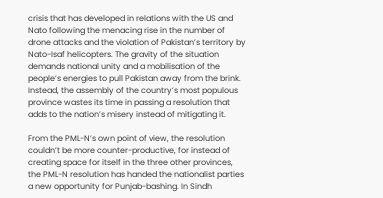crisis that has developed in relations with the US and Nato following the menacing rise in the number of drone attacks and the violation of Pakistan’s territory by Nato-Isaf helicopters. The gravity of the situation demands national unity and a mobilisation of the people’s energies to pull Pakistan away from the brink. Instead, the assembly of the country’s most populous province wastes its time in passing a resolution that adds to the nation’s misery instead of mitigating it.

From the PML-N’s own point of view, the resolution couldn’t be more counter-productive, for instead of creating space for itself in the three other provinces, the PML-N resolution has handed the nationalist parties a new opportunity for Punjab-bashing. In Sindh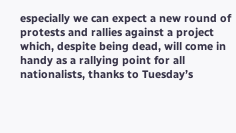especially we can expect a new round of protests and rallies against a project which, despite being dead, will come in handy as a rallying point for all nationalists, thanks to Tuesday’s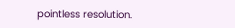pointless resolution.